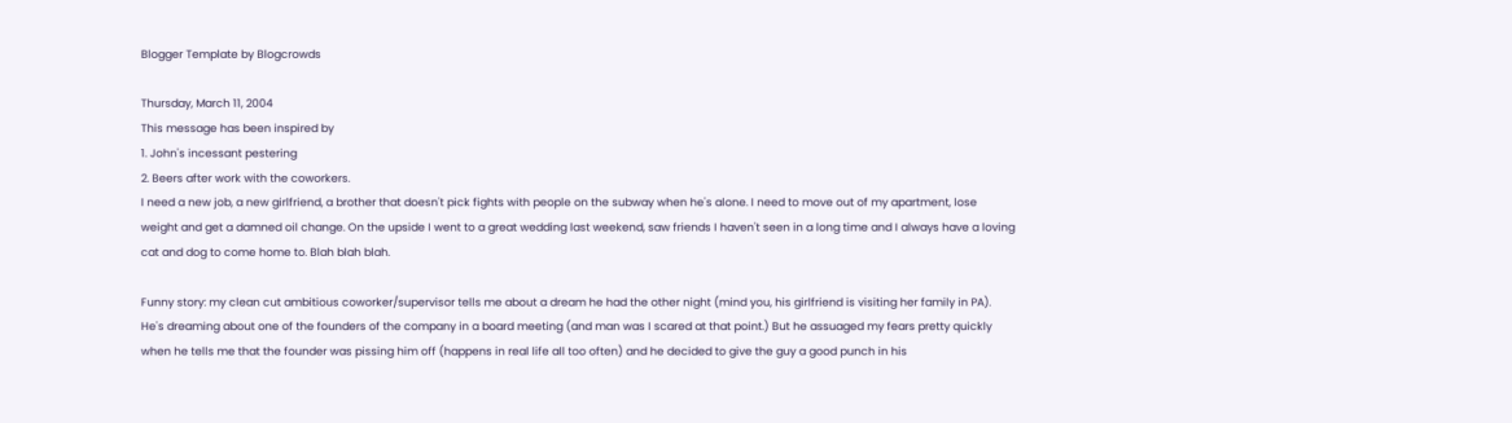Blogger Template by Blogcrowds

Thursday, March 11, 2004
This message has been inspired by
1. John's incessant pestering
2. Beers after work with the coworkers.
I need a new job, a new girlfriend, a brother that doesn't pick fights with people on the subway when he's alone. I need to move out of my apartment, lose weight and get a damned oil change. On the upside I went to a great wedding last weekend, saw friends I haven't seen in a long time and I always have a loving cat and dog to come home to. Blah blah blah.

Funny story: my clean cut ambitious coworker/supervisor tells me about a dream he had the other night (mind you, his girlfriend is visiting her family in PA). He's dreaming about one of the founders of the company in a board meeting (and man was I scared at that point.) But he assuaged my fears pretty quickly when he tells me that the founder was pissing him off (happens in real life all too often) and he decided to give the guy a good punch in his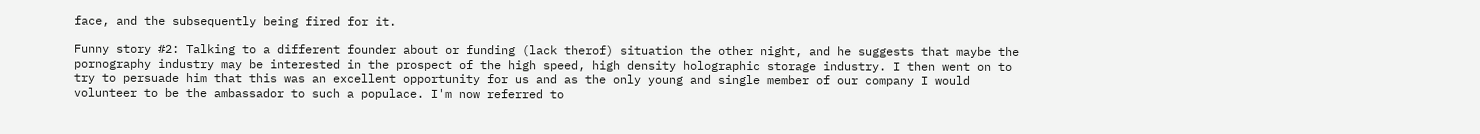face, and the subsequently being fired for it.

Funny story #2: Talking to a different founder about or funding (lack therof) situation the other night, and he suggests that maybe the pornography industry may be interested in the prospect of the high speed, high density holographic storage industry. I then went on to try to persuade him that this was an excellent opportunity for us and as the only young and single member of our company I would volunteer to be the ambassador to such a populace. I'm now referred to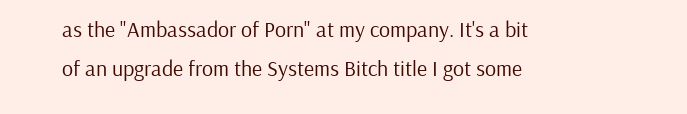as the "Ambassador of Porn" at my company. It's a bit of an upgrade from the Systems Bitch title I got some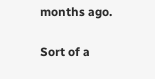months ago.

Sort of a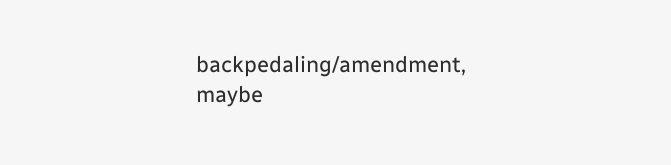backpedaling/amendment, maybe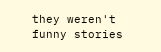they weren't funny stories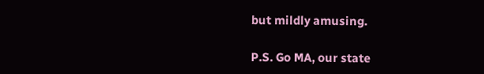but mildly amusing.

P.S. Go MA, our state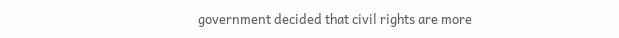government decided that civil rights are more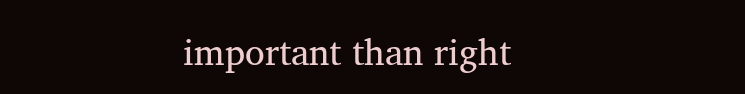important than right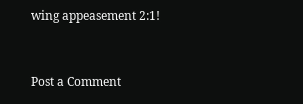wing appeasement 2:1!


Post a Comment